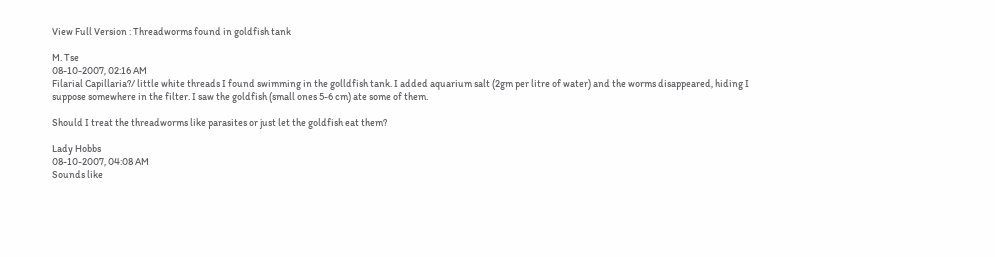View Full Version : Threadworms found in goldfish tank

M. Tse
08-10-2007, 02:16 AM
Filarial Capillaria?/ little white threads I found swimming in the golldfish tank. I added aquarium salt (2gm per litre of water) and the worms disappeared, hiding I suppose somewhere in the filter. I saw the goldfish (small ones 5-6 cm) ate some of them.

Should I treat the threadworms like parasites or just let the goldfish eat them?

Lady Hobbs
08-10-2007, 04:08 AM
Sounds like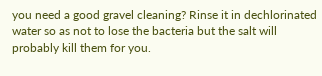you need a good gravel cleaning? Rinse it in dechlorinated water so as not to lose the bacteria but the salt will probably kill them for you.